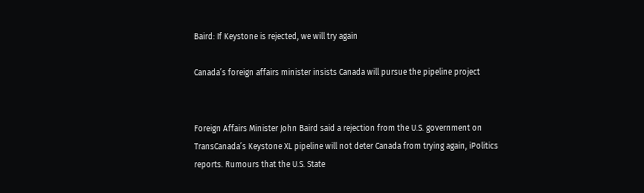Baird: If Keystone is rejected, we will try again

Canada’s foreign affairs minister insists Canada will pursue the pipeline project


Foreign Affairs Minister John Baird said a rejection from the U.S. government on TransCanada’s Keystone XL pipeline will not deter Canada from trying again, iPolitics reports. Rumours that the U.S. State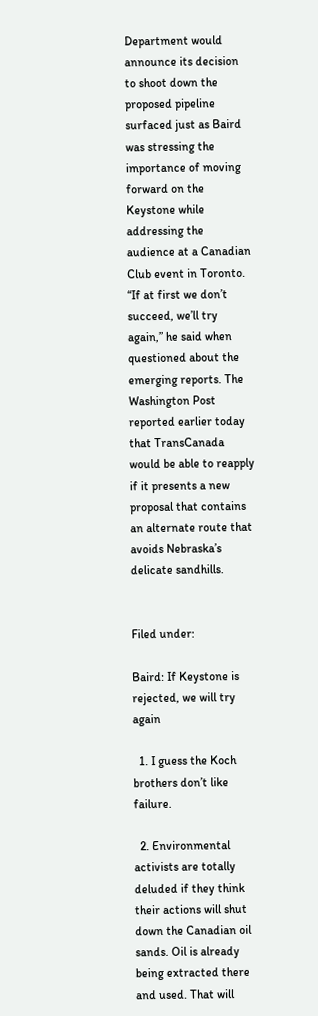Department would announce its decision to shoot down the proposed pipeline surfaced just as Baird was stressing the importance of moving forward on the Keystone while addressing the audience at a Canadian Club event in Toronto. “If at first we don’t succeed, we’ll try again,” he said when questioned about the emerging reports. The Washington Post reported earlier today that TransCanada would be able to reapply if it presents a new proposal that contains an alternate route that avoids Nebraska’s delicate sandhills.


Filed under:

Baird: If Keystone is rejected, we will try again

  1. I guess the Koch brothers don’t like failure.

  2. Environmental  activists are totally deluded if they think their actions will shut down the Canadian oil sands. Oil is already being extracted there and used. That will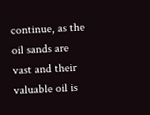continue, as the oil sands are vast and their valuable oil is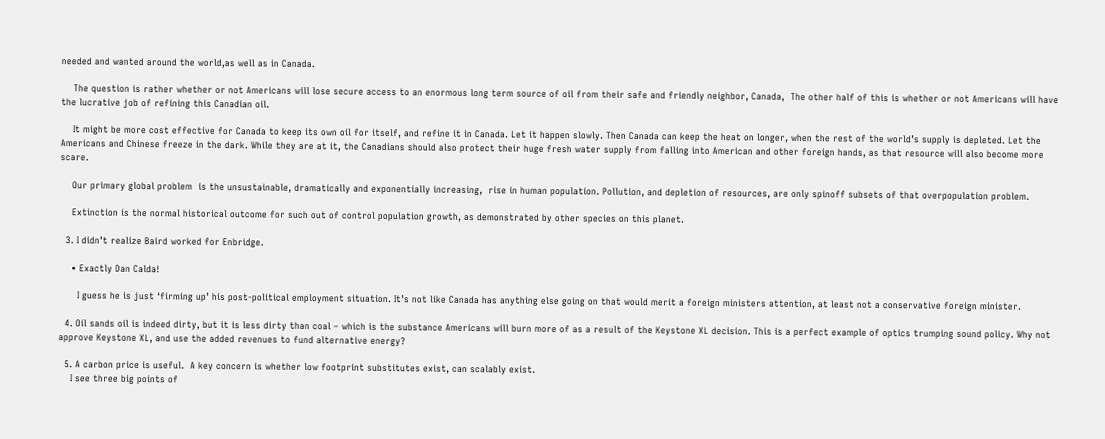needed and wanted around the world,as well as in Canada.

    The question is rather whether or not Americans will lose secure access to an enormous long term source of oil from their safe and friendly neighbor, Canada,  The other half of this is whether or not Americans will have the lucrative job of refining this Canadian oil.

    It might be more cost effective for Canada to keep its own oil for itself, and refine it in Canada. Let it happen slowly. Then Canada can keep the heat on longer, when the rest of the world’s supply is depleted. Let the Americans and Chinese freeze in the dark. While they are at it, the Canadians should also protect their huge fresh water supply from falling into American and other foreign hands, as that resource will also become more scare.

    Our primary global problem  is the unsustainable, dramatically and exponentially increasing,  rise in human population. Pollution, and depletion of resources, are only spinoff subsets of that overpopulation problem.

    Extinction is the normal historical outcome for such out of control population growth, as demonstrated by other species on this planet.

  3. I didn’t realize Baird worked for Enbridge.

    • Exactly Dan Calda!

      I guess he is just ‘firming up’ his post-political employment situation. It’s not like Canada has anything else going on that would merit a foreign ministers attention, at least not a conservative foreign minister.

  4. Oil sands oil is indeed dirty, but it is less dirty than coal – which is the substance Americans will burn more of as a result of the Keystone XL decision. This is a perfect example of optics trumping sound policy. Why not approve Keystone XL, and use the added revenues to fund alternative energy?

  5. A carbon price is useful.  A key concern is whether low footprint substitutes exist, can scalably exist.
    I see three big points of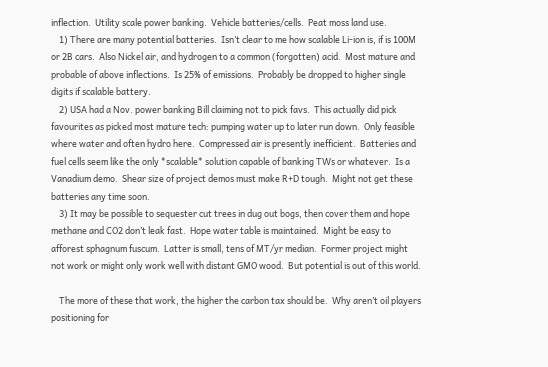inflection.  Utility scale power banking.  Vehicle batteries/cells.  Peat moss land use.
    1) There are many potential batteries.  Isn’t clear to me how scalable Li-ion is, if is 100M or 2B cars.  Also Nickel air, and hydrogen to a common (forgotten) acid.  Most mature and probable of above inflections.  Is 25% of emissions.  Probably be dropped to higher single digits if scalable battery.
    2) USA had a Nov. power banking Bill claiming not to pick favs.  This actually did pick favourites as picked most mature tech: pumping water up to later run down.  Only feasible where water and often hydro here.  Compressed air is presently inefficient.  Batteries and fuel cells seem like the only *scalable* solution capable of banking TWs or whatever.  Is a Vanadium demo.  Shear size of project demos must make R+D tough.  Might not get these batteries any time soon.
    3) It may be possible to sequester cut trees in dug out bogs, then cover them and hope methane and CO2 don’t leak fast.  Hope water table is maintained.  Might be easy to afforest sphagnum fuscum.  Latter is small, tens of MT/yr median.  Former project might not work or might only work well with distant GMO wood.  But potential is out of this world.

    The more of these that work, the higher the carbon tax should be.  Why aren’t oil players positioning for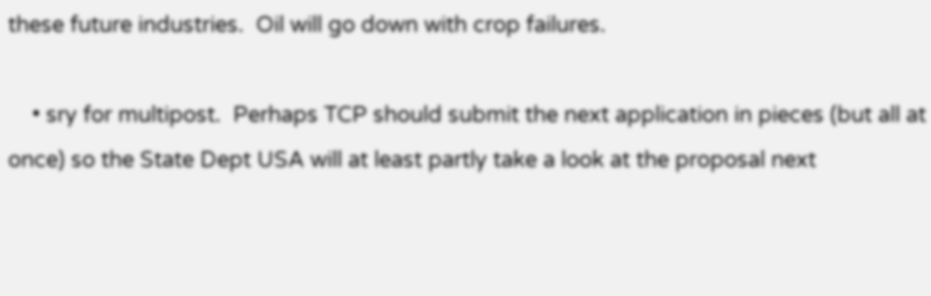these future industries.  Oil will go down with crop failures.

    • sry for multipost.  Perhaps TCP should submit the next application in pieces (but all at once) so the State Dept USA will at least partly take a look at the proposal next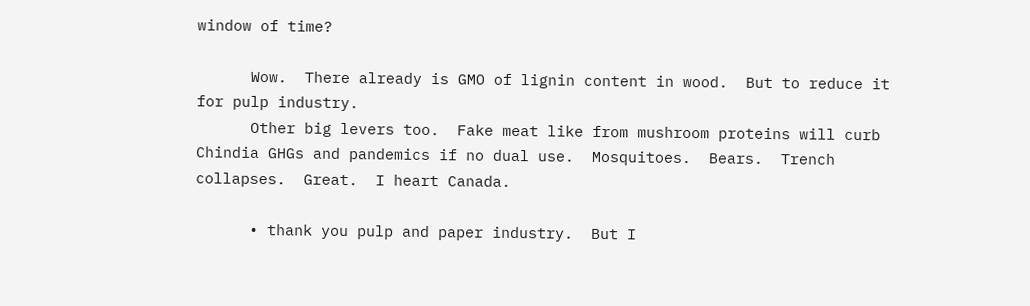window of time?

      Wow.  There already is GMO of lignin content in wood.  But to reduce it for pulp industry.
      Other big levers too.  Fake meat like from mushroom proteins will curb Chindia GHGs and pandemics if no dual use.  Mosquitoes.  Bears.  Trench collapses.  Great.  I heart Canada.

      • thank you pulp and paper industry.  But I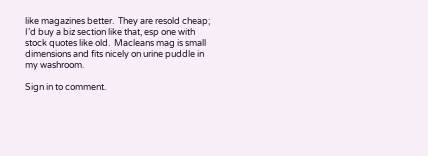like magazines better.  They are resold cheap; I’d buy a biz section like that, esp one with stock quotes like old.  Macleans mag is small dimensions and fits nicely on urine puddle in my washroom.

Sign in to comment.